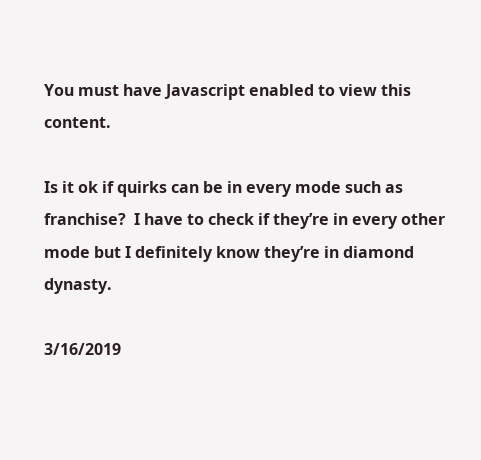You must have Javascript enabled to view this content.

Is it ok if quirks can be in every mode such as franchise?  I have to check if they’re in every other mode but I definitely know they’re in diamond dynasty.

3/16/2019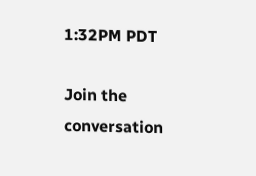1:32PM PDT

Join the conversation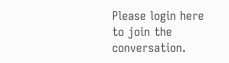Please login here to join the conversation.